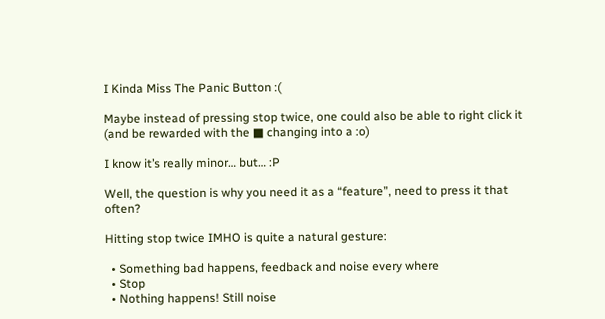I Kinda Miss The Panic Button :(

Maybe instead of pressing stop twice, one could also be able to right click it (and be rewarded with the ■ changing into a :o)

I know it’s really minor… but… :P

Well, the question is why you need it as a “feature”, need to press it that often?

Hitting stop twice IMHO is quite a natural gesture:

  • Something bad happens, feedback and noise every where
  • Stop
  • Nothing happens! Still noise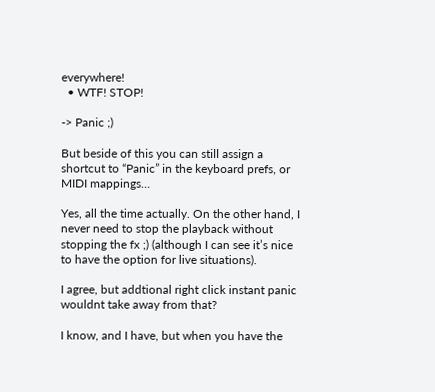everywhere!
  • WTF! STOP!

-> Panic ;)

But beside of this you can still assign a shortcut to “Panic” in the keyboard prefs, or MIDI mappings…

Yes, all the time actually. On the other hand, I never need to stop the playback without stopping the fx ;) (although I can see it’s nice to have the option for live situations).

I agree, but addtional right click instant panic wouldnt take away from that?

I know, and I have, but when you have the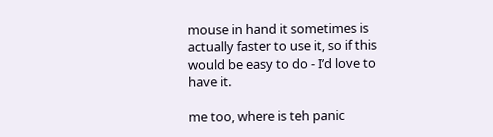mouse in hand it sometimes is actually faster to use it, so if this would be easy to do - I’d love to have it.

me too, where is teh panic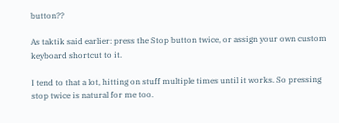button??

As taktik said earlier: press the Stop button twice, or assign your own custom keyboard shortcut to it.

I tend to that a lot, hitting on stuff multiple times until it works. So pressing stop twice is natural for me too.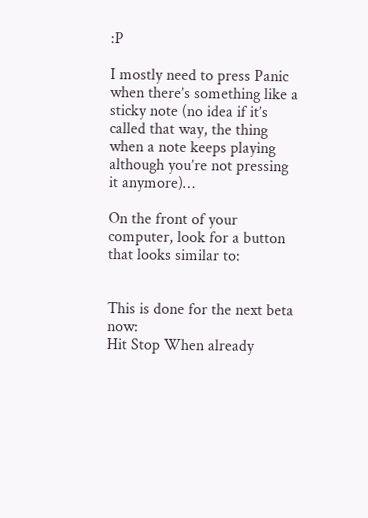:P

I mostly need to press Panic when there’s something like a sticky note (no idea if it’s called that way, the thing when a note keeps playing although you’re not pressing it anymore)…

On the front of your computer, look for a button that looks similar to:


This is done for the next beta now:
Hit Stop When already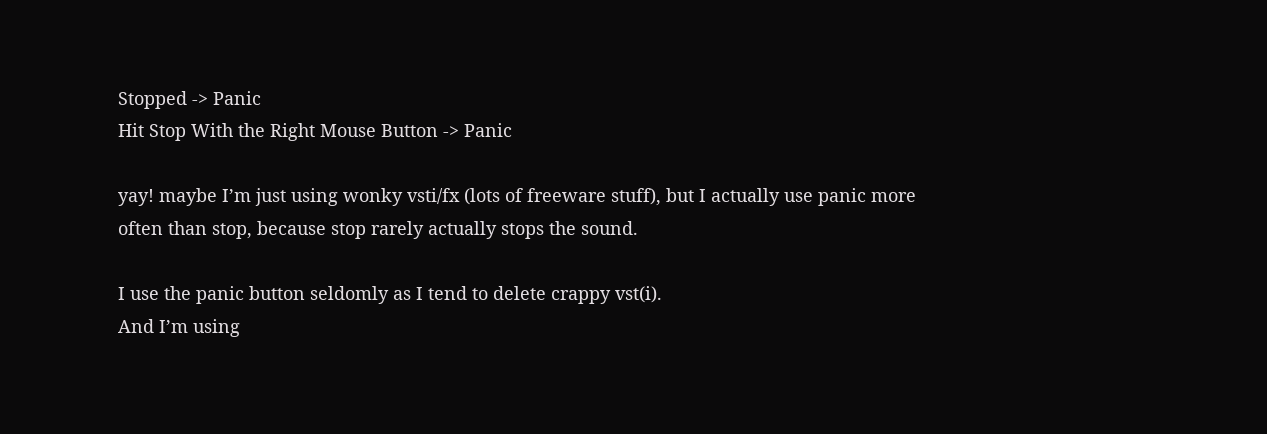Stopped -> Panic
Hit Stop With the Right Mouse Button -> Panic

yay! maybe I’m just using wonky vsti/fx (lots of freeware stuff), but I actually use panic more often than stop, because stop rarely actually stops the sound.

I use the panic button seldomly as I tend to delete crappy vst(i).
And I’m using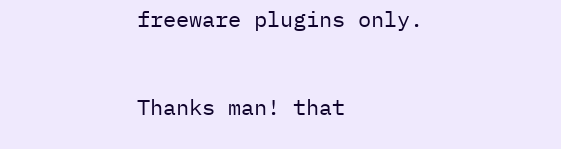freeware plugins only.

Thanks man! that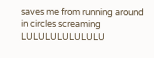saves me from running around in circles screaming LULULULULULULU